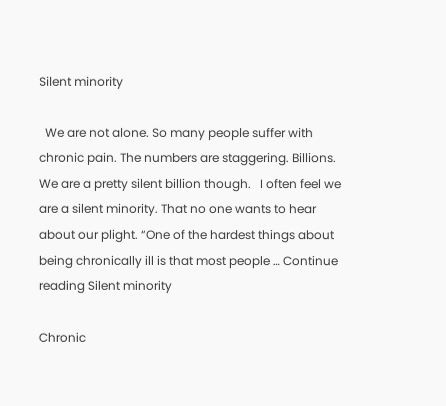Silent minority

  We are not alone. So many people suffer with chronic pain. The numbers are staggering. Billions. We are a pretty silent billion though.   I often feel we are a silent minority. That no one wants to hear about our plight. “One of the hardest things about being chronically ill is that most people … Continue reading Silent minority

Chronic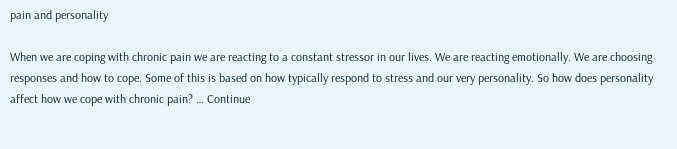pain and personality

When we are coping with chronic pain we are reacting to a constant stressor in our lives. We are reacting emotionally. We are choosing responses and how to cope. Some of this is based on how typically respond to stress and our very personality. So how does personality affect how we cope with chronic pain? … Continue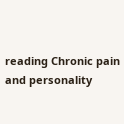reading Chronic pain and personality